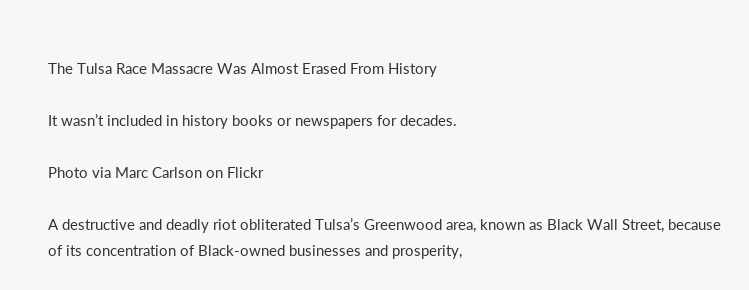The Tulsa Race Massacre Was Almost Erased From History

It wasn’t included in history books or newspapers for decades.

Photo via Marc Carlson on Flickr

A destructive and deadly riot obliterated Tulsa’s Greenwood area, known as Black Wall Street, because of its concentration of Black-owned businesses and prosperity,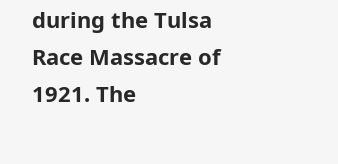during the Tulsa Race Massacre of 1921. The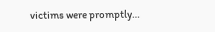victims were promptly…